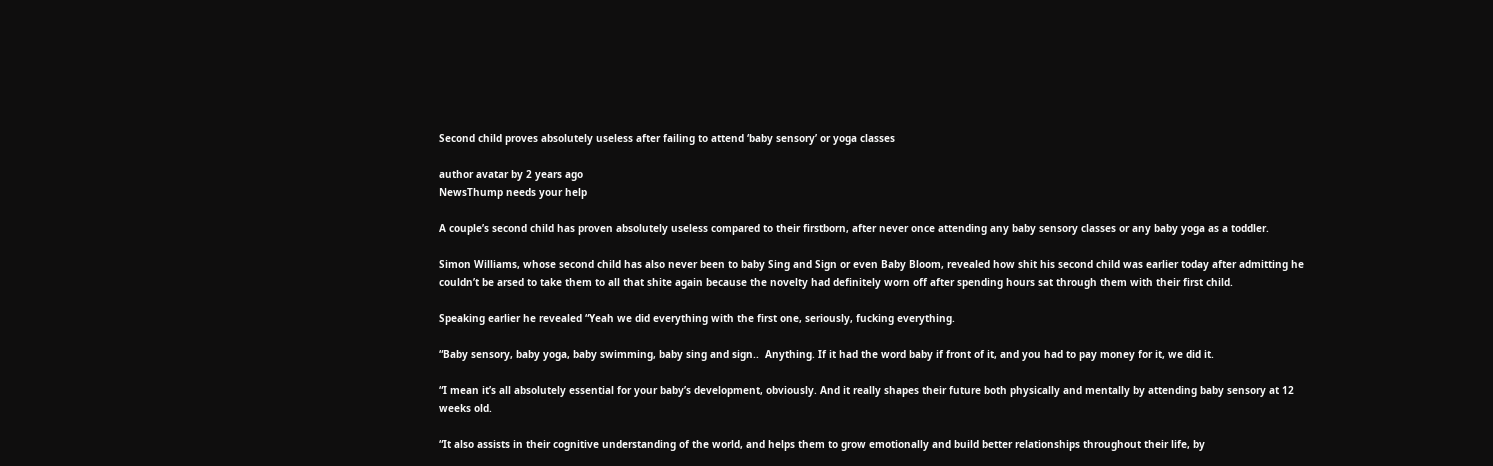Second child proves absolutely useless after failing to attend ‘baby sensory’ or yoga classes

author avatar by 2 years ago
NewsThump needs your help

A couple’s second child has proven absolutely useless compared to their firstborn, after never once attending any baby sensory classes or any baby yoga as a toddler.

Simon Williams, whose second child has also never been to baby Sing and Sign or even Baby Bloom, revealed how shit his second child was earlier today after admitting he couldn’t be arsed to take them to all that shite again because the novelty had definitely worn off after spending hours sat through them with their first child.

Speaking earlier he revealed “Yeah we did everything with the first one, seriously, fucking everything.

“Baby sensory, baby yoga, baby swimming, baby sing and sign..  Anything. If it had the word baby if front of it, and you had to pay money for it, we did it.

“I mean it’s all absolutely essential for your baby’s development, obviously. And it really shapes their future both physically and mentally by attending baby sensory at 12 weeks old.

“It also assists in their cognitive understanding of the world, and helps them to grow emotionally and build better relationships throughout their life, by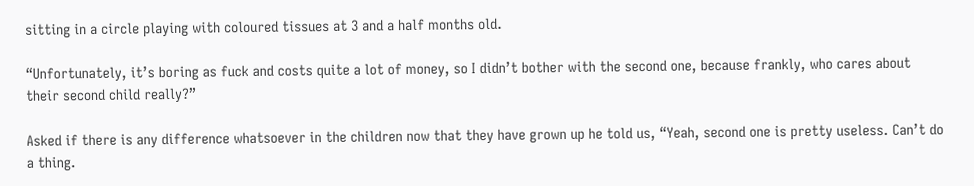sitting in a circle playing with coloured tissues at 3 and a half months old.

“Unfortunately, it’s boring as fuck and costs quite a lot of money, so I didn’t bother with the second one, because frankly, who cares about their second child really?”

Asked if there is any difference whatsoever in the children now that they have grown up he told us, “Yeah, second one is pretty useless. Can’t do a thing.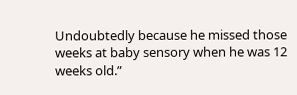Undoubtedly because he missed those weeks at baby sensory when he was 12 weeks old.”